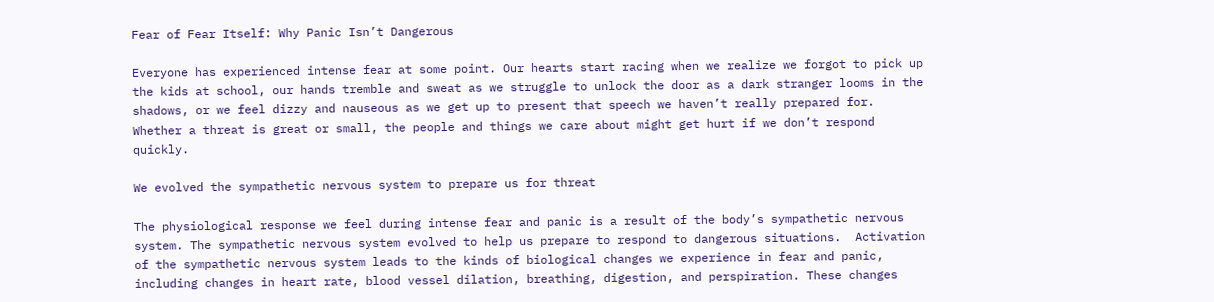Fear of Fear Itself: Why Panic Isn’t Dangerous

Everyone has experienced intense fear at some point. Our hearts start racing when we realize we forgot to pick up the kids at school, our hands tremble and sweat as we struggle to unlock the door as a dark stranger looms in the shadows, or we feel dizzy and nauseous as we get up to present that speech we haven’t really prepared for. Whether a threat is great or small, the people and things we care about might get hurt if we don’t respond quickly.

We evolved the sympathetic nervous system to prepare us for threat

The physiological response we feel during intense fear and panic is a result of the body’s sympathetic nervous system. The sympathetic nervous system evolved to help us prepare to respond to dangerous situations.  Activation of the sympathetic nervous system leads to the kinds of biological changes we experience in fear and panic, including changes in heart rate, blood vessel dilation, breathing, digestion, and perspiration. These changes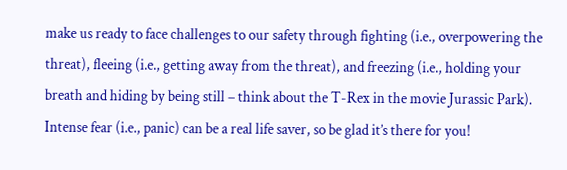make us ready to face challenges to our safety through fighting (i.e., overpowering the threat), fleeing (i.e., getting away from the threat), and freezing (i.e., holding your breath and hiding by being still – think about the T-Rex in the movie Jurassic Park). Intense fear (i.e., panic) can be a real life saver, so be glad it’s there for you!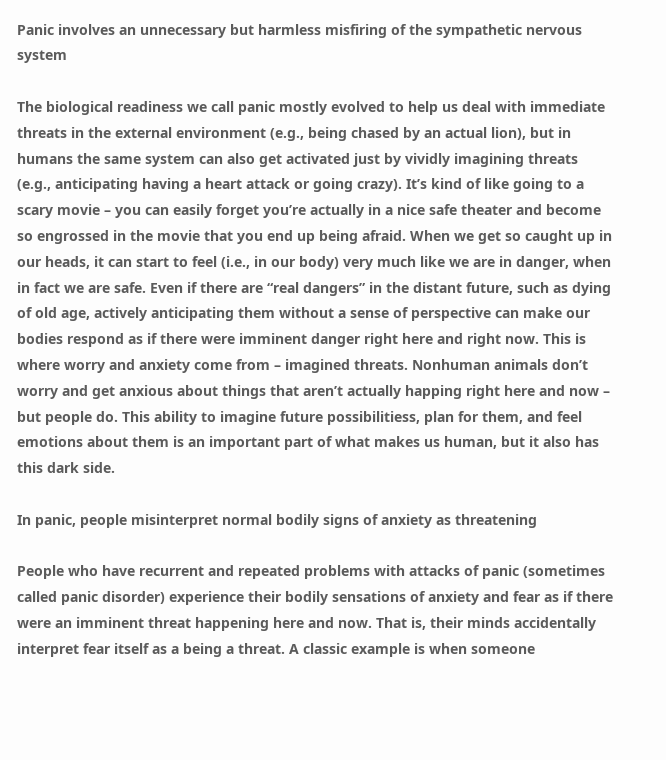Panic involves an unnecessary but harmless misfiring of the sympathetic nervous system

The biological readiness we call panic mostly evolved to help us deal with immediate threats in the external environment (e.g., being chased by an actual lion), but in humans the same system can also get activated just by vividly imagining threats (e.g., anticipating having a heart attack or going crazy). It’s kind of like going to a scary movie – you can easily forget you’re actually in a nice safe theater and become so engrossed in the movie that you end up being afraid. When we get so caught up in our heads, it can start to feel (i.e., in our body) very much like we are in danger, when in fact we are safe. Even if there are “real dangers” in the distant future, such as dying of old age, actively anticipating them without a sense of perspective can make our bodies respond as if there were imminent danger right here and right now. This is where worry and anxiety come from – imagined threats. Nonhuman animals don’t worry and get anxious about things that aren’t actually happing right here and now – but people do. This ability to imagine future possibilitiess, plan for them, and feel emotions about them is an important part of what makes us human, but it also has this dark side.

In panic, people misinterpret normal bodily signs of anxiety as threatening

People who have recurrent and repeated problems with attacks of panic (sometimes called panic disorder) experience their bodily sensations of anxiety and fear as if there were an imminent threat happening here and now. That is, their minds accidentally interpret fear itself as a being a threat. A classic example is when someone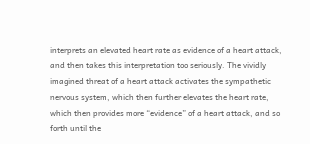interprets an elevated heart rate as evidence of a heart attack, and then takes this interpretation too seriously. The vividly imagined threat of a heart attack activates the sympathetic nervous system, which then further elevates the heart rate, which then provides more “evidence” of a heart attack, and so forth until the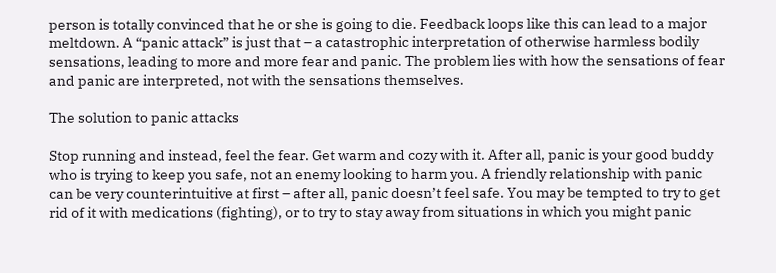person is totally convinced that he or she is going to die. Feedback loops like this can lead to a major meltdown. A “panic attack” is just that – a catastrophic interpretation of otherwise harmless bodily sensations, leading to more and more fear and panic. The problem lies with how the sensations of fear and panic are interpreted, not with the sensations themselves.

The solution to panic attacks

Stop running and instead, feel the fear. Get warm and cozy with it. After all, panic is your good buddy who is trying to keep you safe, not an enemy looking to harm you. A friendly relationship with panic can be very counterintuitive at first – after all, panic doesn’t feel safe. You may be tempted to try to get rid of it with medications (fighting), or to try to stay away from situations in which you might panic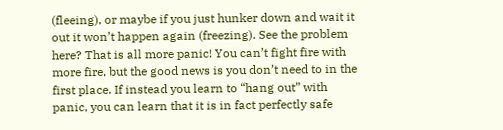(fleeing), or maybe if you just hunker down and wait it out it won’t happen again (freezing). See the problem here? That is all more panic! You can’t fight fire with more fire, but the good news is you don’t need to in the first place. If instead you learn to “hang out” with panic, you can learn that it is in fact perfectly safe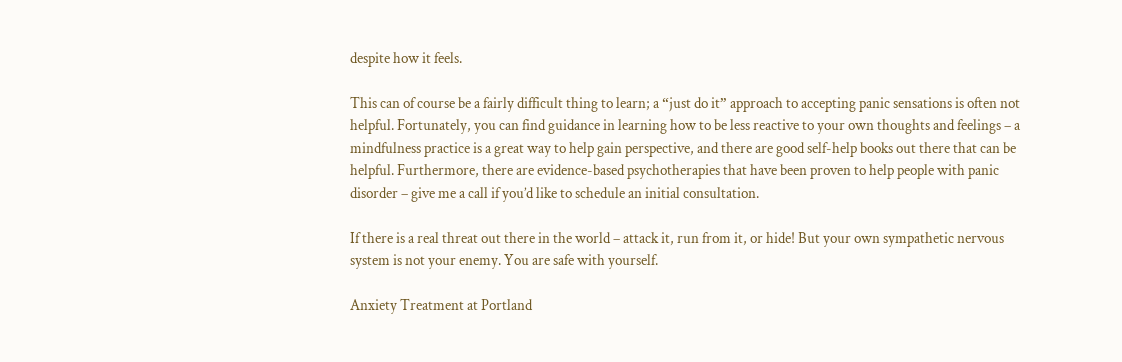despite how it feels.

This can of course be a fairly difficult thing to learn; a “just do it” approach to accepting panic sensations is often not helpful. Fortunately, you can find guidance in learning how to be less reactive to your own thoughts and feelings – a mindfulness practice is a great way to help gain perspective, and there are good self-help books out there that can be helpful. Furthermore, there are evidence-based psychotherapies that have been proven to help people with panic disorder – give me a call if you’d like to schedule an initial consultation.

If there is a real threat out there in the world – attack it, run from it, or hide! But your own sympathetic nervous system is not your enemy. You are safe with yourself.

Anxiety Treatment at Portland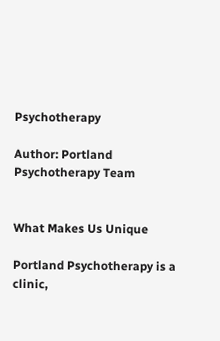Psychotherapy

Author: Portland Psychotherapy Team


What Makes Us Unique

Portland Psychotherapy is a clinic,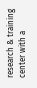research & training center with a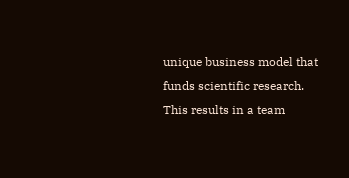unique business model that funds scientific research. This results in a team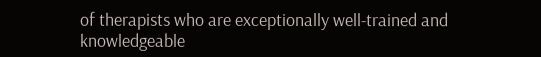of therapists who are exceptionally well-trained and knowledgeable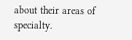about their areas of specialty.